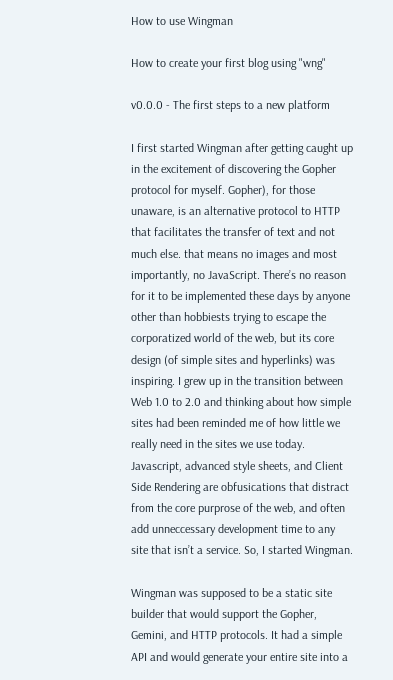How to use Wingman

How to create your first blog using "wng"

v0.0.0 - The first steps to a new platform

I first started Wingman after getting caught up in the excitement of discovering the Gopher protocol for myself. Gopher), for those unaware, is an alternative protocol to HTTP that facilitates the transfer of text and not much else. that means no images and most importantly, no JavaScript. There’s no reason for it to be implemented these days by anyone other than hobbiests trying to escape the corporatized world of the web, but its core design (of simple sites and hyperlinks) was inspiring. I grew up in the transition between Web 1.0 to 2.0 and thinking about how simple sites had been reminded me of how little we really need in the sites we use today. Javascript, advanced style sheets, and Client Side Rendering are obfusications that distract from the core purprose of the web, and often add unneccessary development time to any site that isn’t a service. So, I started Wingman.

Wingman was supposed to be a static site builder that would support the Gopher, Gemini, and HTTP protocols. It had a simple API and would generate your entire site into a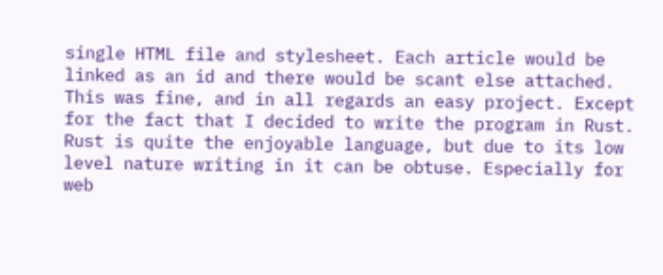single HTML file and stylesheet. Each article would be linked as an id and there would be scant else attached. This was fine, and in all regards an easy project. Except for the fact that I decided to write the program in Rust. Rust is quite the enjoyable language, but due to its low level nature writing in it can be obtuse. Especially for web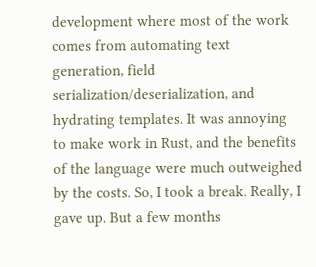development where most of the work comes from automating text generation, field serialization/deserialization, and hydrating templates. It was annoying to make work in Rust, and the benefits of the language were much outweighed by the costs. So, I took a break. Really, I gave up. But a few months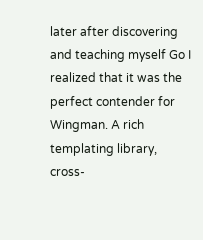later after discovering and teaching myself Go I realized that it was the perfect contender for Wingman. A rich templating library, cross-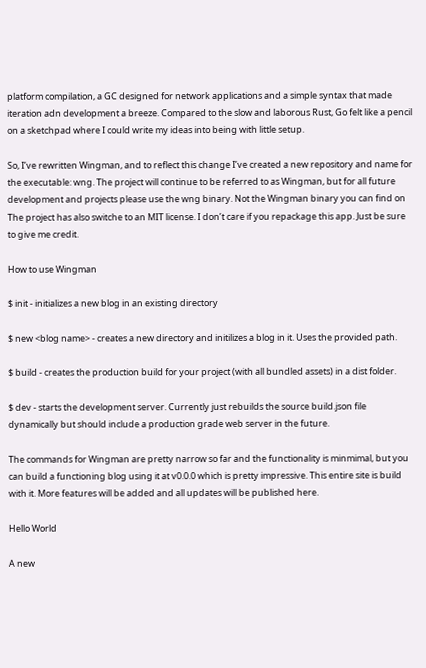platform compilation, a GC designed for network applications and a simple syntax that made iteration adn development a breeze. Compared to the slow and laborous Rust, Go felt like a pencil on a sketchpad where I could write my ideas into being with little setup.

So, I’ve rewritten Wingman, and to reflect this change I’ve created a new repository and name for the executable: wng. The project will continue to be referred to as Wingman, but for all future development and projects please use the wng binary. Not the Wingman binary you can find on The project has also switche to an MIT license. I don’t care if you repackage this app. Just be sure to give me credit.

How to use Wingman

$ init - initializes a new blog in an existing directory

$ new <blog name> - creates a new directory and initilizes a blog in it. Uses the provided path.

$ build - creates the production build for your project (with all bundled assets) in a dist folder.

$ dev - starts the development server. Currently just rebuilds the source build.json file dynamically but should include a production grade web server in the future.

The commands for Wingman are pretty narrow so far and the functionality is minmimal, but you can build a functioning blog using it at v0.0.0 which is pretty impressive. This entire site is build with it. More features will be added and all updates will be published here.

Hello World

A new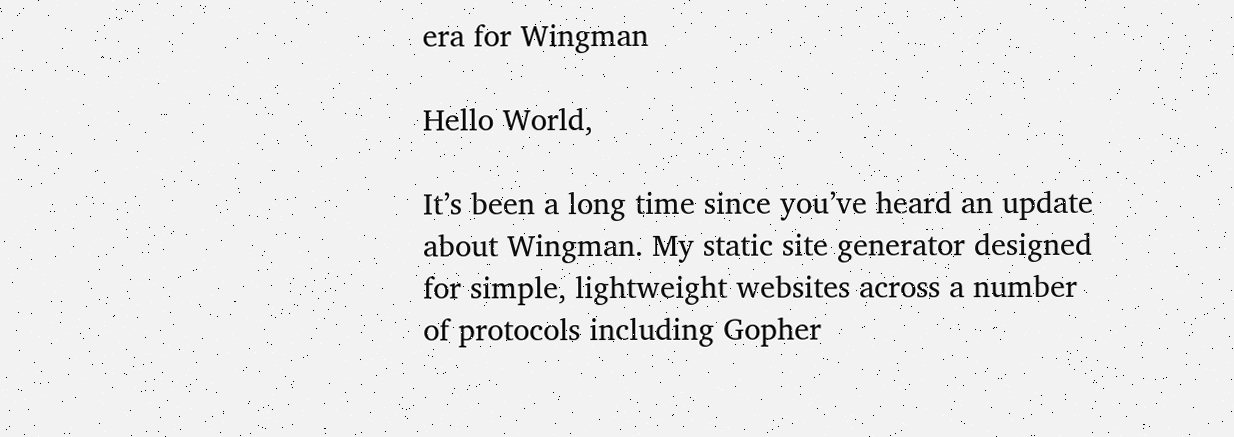era for Wingman

Hello World,

It’s been a long time since you’ve heard an update about Wingman. My static site generator designed for simple, lightweight websites across a number of protocols including Gopher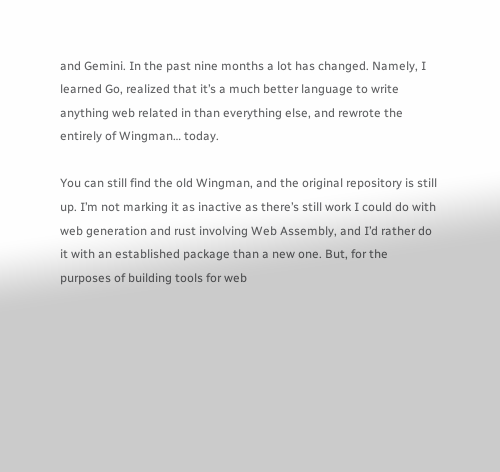and Gemini. In the past nine months a lot has changed. Namely, I learned Go, realized that it’s a much better language to write anything web related in than everything else, and rewrote the entirely of Wingman… today.

You can still find the old Wingman, and the original repository is still up. I’m not marking it as inactive as there’s still work I could do with web generation and rust involving Web Assembly, and I’d rather do it with an established package than a new one. But, for the purposes of building tools for web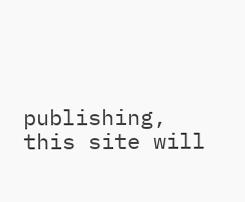publishing, this site will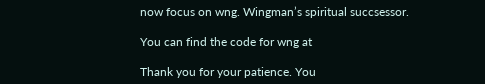now focus on wng. Wingman’s spiritual succsessor.

You can find the code for wng at

Thank you for your patience. You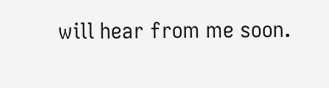will hear from me soon.